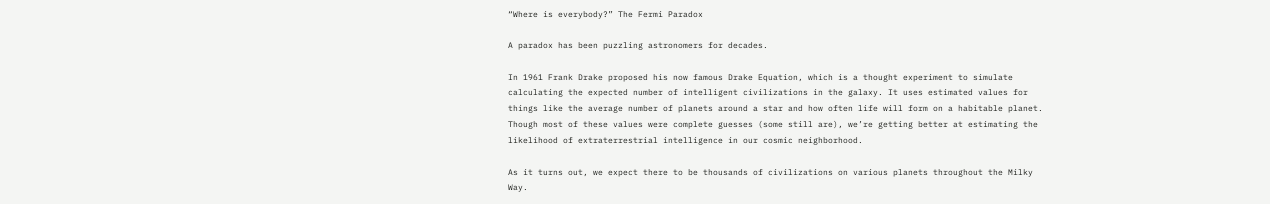“Where is everybody?” The Fermi Paradox

A paradox has been puzzling astronomers for decades.

In 1961 Frank Drake proposed his now famous Drake Equation, which is a thought experiment to simulate calculating the expected number of intelligent civilizations in the galaxy. It uses estimated values for things like the average number of planets around a star and how often life will form on a habitable planet. Though most of these values were complete guesses (some still are), we’re getting better at estimating the likelihood of extraterrestrial intelligence in our cosmic neighborhood.

As it turns out, we expect there to be thousands of civilizations on various planets throughout the Milky Way.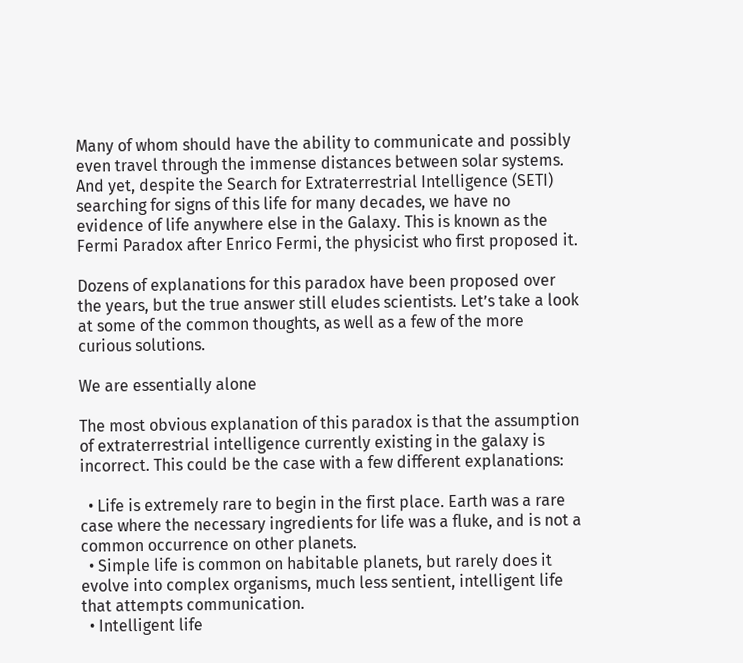Many of whom should have the ability to communicate and possibly even travel through the immense distances between solar systems. And yet, despite the Search for Extraterrestrial Intelligence (SETI) searching for signs of this life for many decades, we have no evidence of life anywhere else in the Galaxy. This is known as the Fermi Paradox after Enrico Fermi, the physicist who first proposed it.

Dozens of explanations for this paradox have been proposed over the years, but the true answer still eludes scientists. Let’s take a look at some of the common thoughts, as well as a few of the more curious solutions.

We are essentially alone

The most obvious explanation of this paradox is that the assumption of extraterrestrial intelligence currently existing in the galaxy is incorrect. This could be the case with a few different explanations:

  • Life is extremely rare to begin in the first place. Earth was a rare case where the necessary ingredients for life was a fluke, and is not a common occurrence on other planets.
  • Simple life is common on habitable planets, but rarely does it evolve into complex organisms, much less sentient, intelligent life that attempts communication.
  • Intelligent life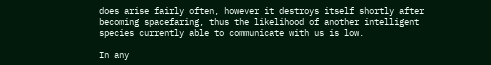does arise fairly often, however it destroys itself shortly after becoming spacefaring, thus the likelihood of another intelligent species currently able to communicate with us is low.

In any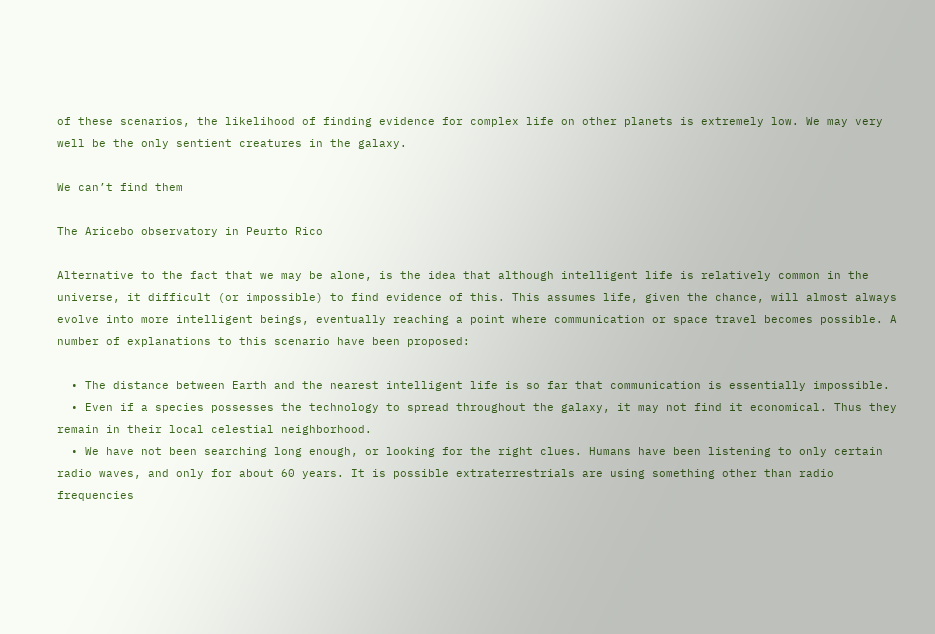of these scenarios, the likelihood of finding evidence for complex life on other planets is extremely low. We may very well be the only sentient creatures in the galaxy.

We can’t find them

The Aricebo observatory in Peurto Rico

Alternative to the fact that we may be alone, is the idea that although intelligent life is relatively common in the universe, it difficult (or impossible) to find evidence of this. This assumes life, given the chance, will almost always evolve into more intelligent beings, eventually reaching a point where communication or space travel becomes possible. A number of explanations to this scenario have been proposed:

  • The distance between Earth and the nearest intelligent life is so far that communication is essentially impossible.
  • Even if a species possesses the technology to spread throughout the galaxy, it may not find it economical. Thus they remain in their local celestial neighborhood.
  • We have not been searching long enough, or looking for the right clues. Humans have been listening to only certain radio waves, and only for about 60 years. It is possible extraterrestrials are using something other than radio frequencies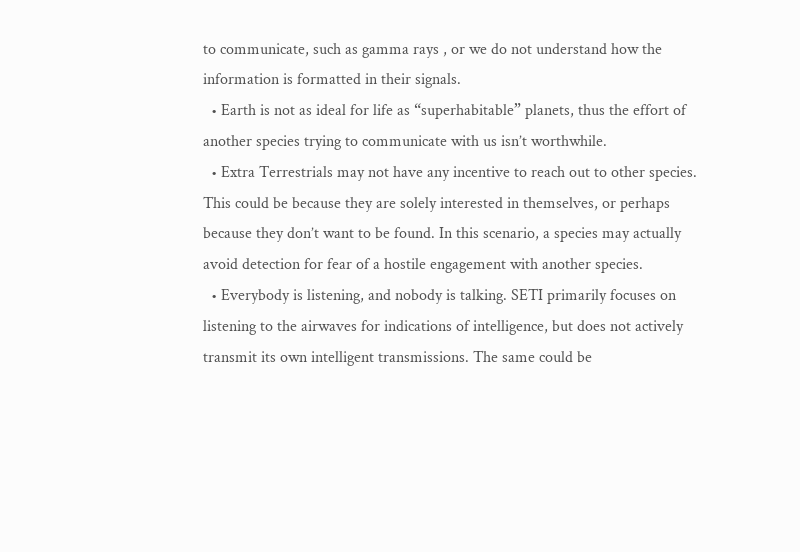to communicate, such as gamma rays , or we do not understand how the information is formatted in their signals.
  • Earth is not as ideal for life as “superhabitable” planets, thus the effort of another species trying to communicate with us isn’t worthwhile.
  • Extra Terrestrials may not have any incentive to reach out to other species. This could be because they are solely interested in themselves, or perhaps because they don’t want to be found. In this scenario, a species may actually avoid detection for fear of a hostile engagement with another species.
  • Everybody is listening, and nobody is talking. SETI primarily focuses on listening to the airwaves for indications of intelligence, but does not actively transmit its own intelligent transmissions. The same could be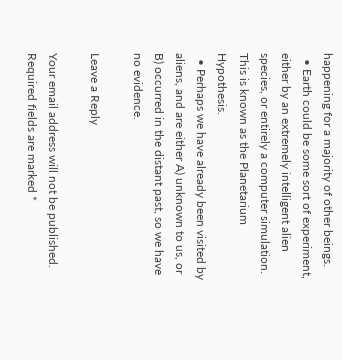happening for a majority of other beings.
  • Earth could be some sort of experiment, either by an extremely intelligent alien species, or entirely a computer simulation. This is known as the Planetarium Hypothesis.
  • Perhaps we have already been visited by aliens, and are either A) unknown to us, or B) occurred in the distant past, so we have no evidence.

Leave a Reply

Your email address will not be published. Required fields are marked *